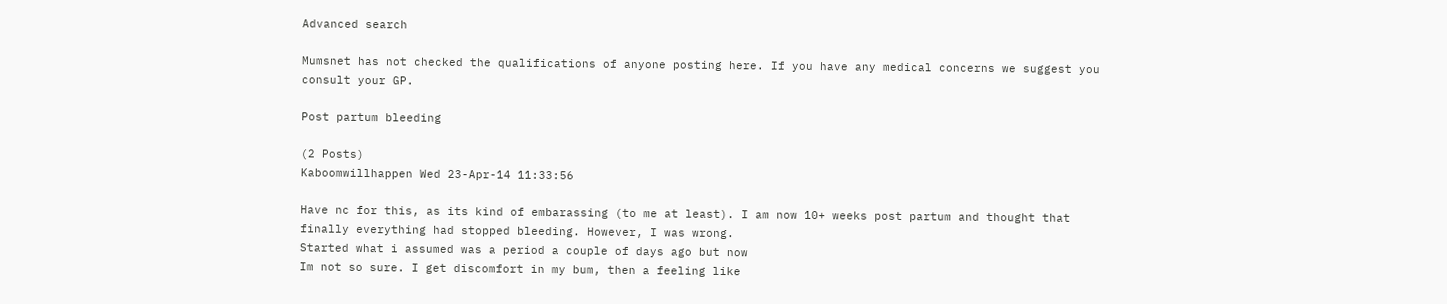Advanced search

Mumsnet has not checked the qualifications of anyone posting here. If you have any medical concerns we suggest you consult your GP.

Post partum bleeding

(2 Posts)
Kaboomwillhappen Wed 23-Apr-14 11:33:56

Have nc for this, as its kind of embarassing (to me at least). I am now 10+ weeks post partum and thought that finally everything had stopped bleeding. However, I was wrong.
Started what i assumed was a period a couple of days ago but now
Im not so sure. I get discomfort in my bum, then a feeling like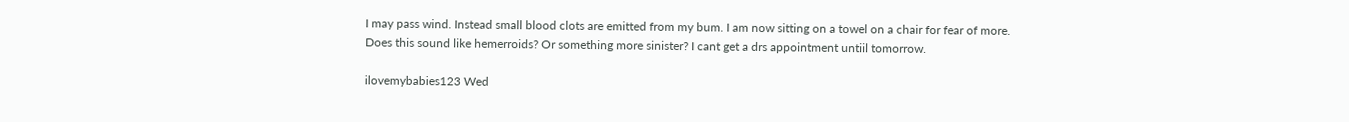I may pass wind. Instead small blood clots are emitted from my bum. I am now sitting on a towel on a chair for fear of more.
Does this sound like hemerroids? Or something more sinister? I cant get a drs appointment untiil tomorrow.

ilovemybabies123 Wed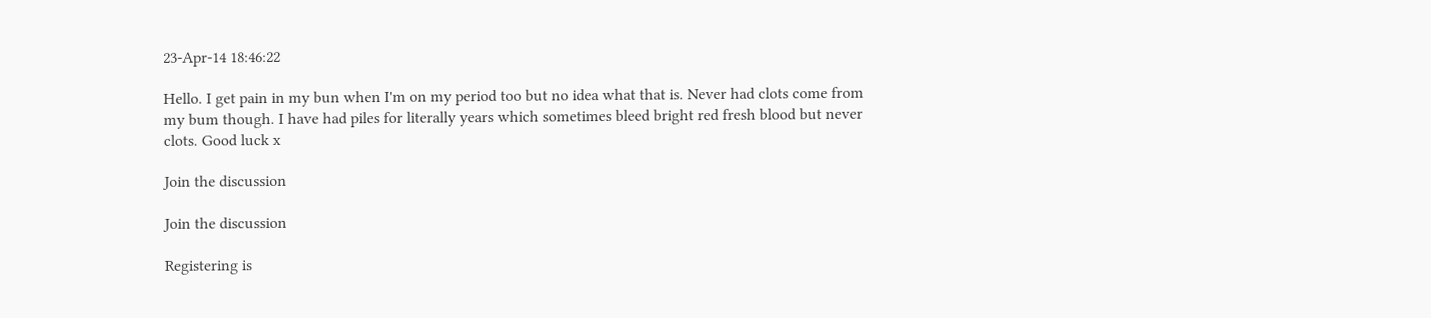23-Apr-14 18:46:22

Hello. I get pain in my bun when I'm on my period too but no idea what that is. Never had clots come from my bum though. I have had piles for literally years which sometimes bleed bright red fresh blood but never clots. Good luck x

Join the discussion

Join the discussion

Registering is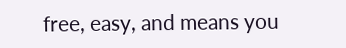free, easy, and means you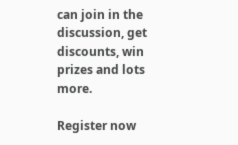can join in the discussion, get discounts, win prizes and lots more.

Register now